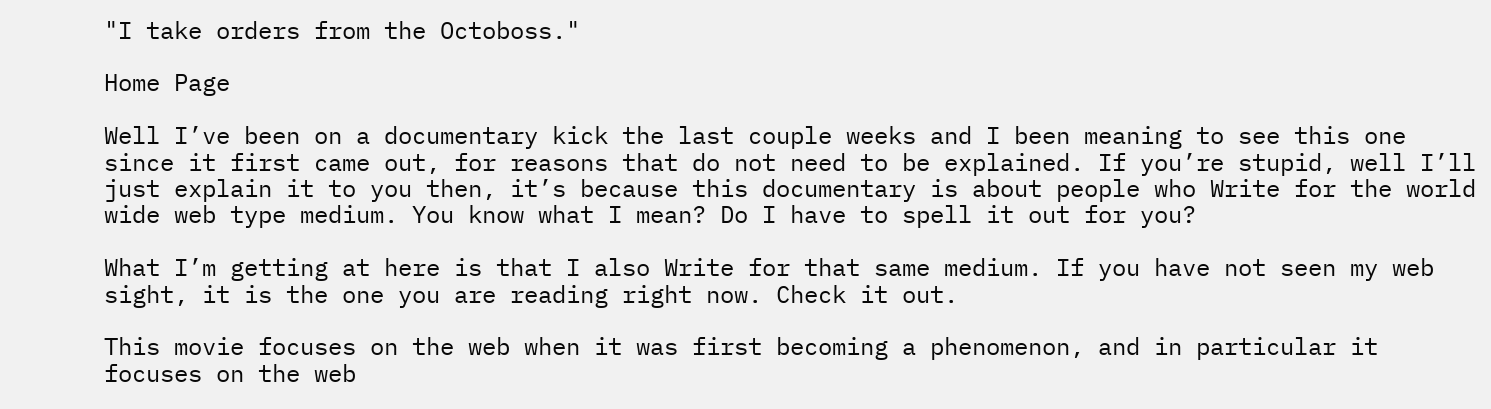"I take orders from the Octoboss."

Home Page

Well I’ve been on a documentary kick the last couple weeks and I been meaning to see this one since it first came out, for reasons that do not need to be explained. If you’re stupid, well I’ll just explain it to you then, it’s because this documentary is about people who Write for the world wide web type medium. You know what I mean? Do I have to spell it out for you?

What I’m getting at here is that I also Write for that same medium. If you have not seen my web sight, it is the one you are reading right now. Check it out.

This movie focuses on the web when it was first becoming a phenomenon, and in particular it focuses on the web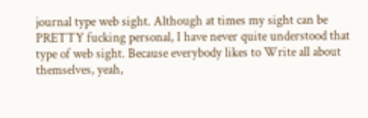journal type web sight. Although at times my sight can be PRETTY fucking personal, I have never quite understood that type of web sight. Because everybody likes to Write all about themselves, yeah,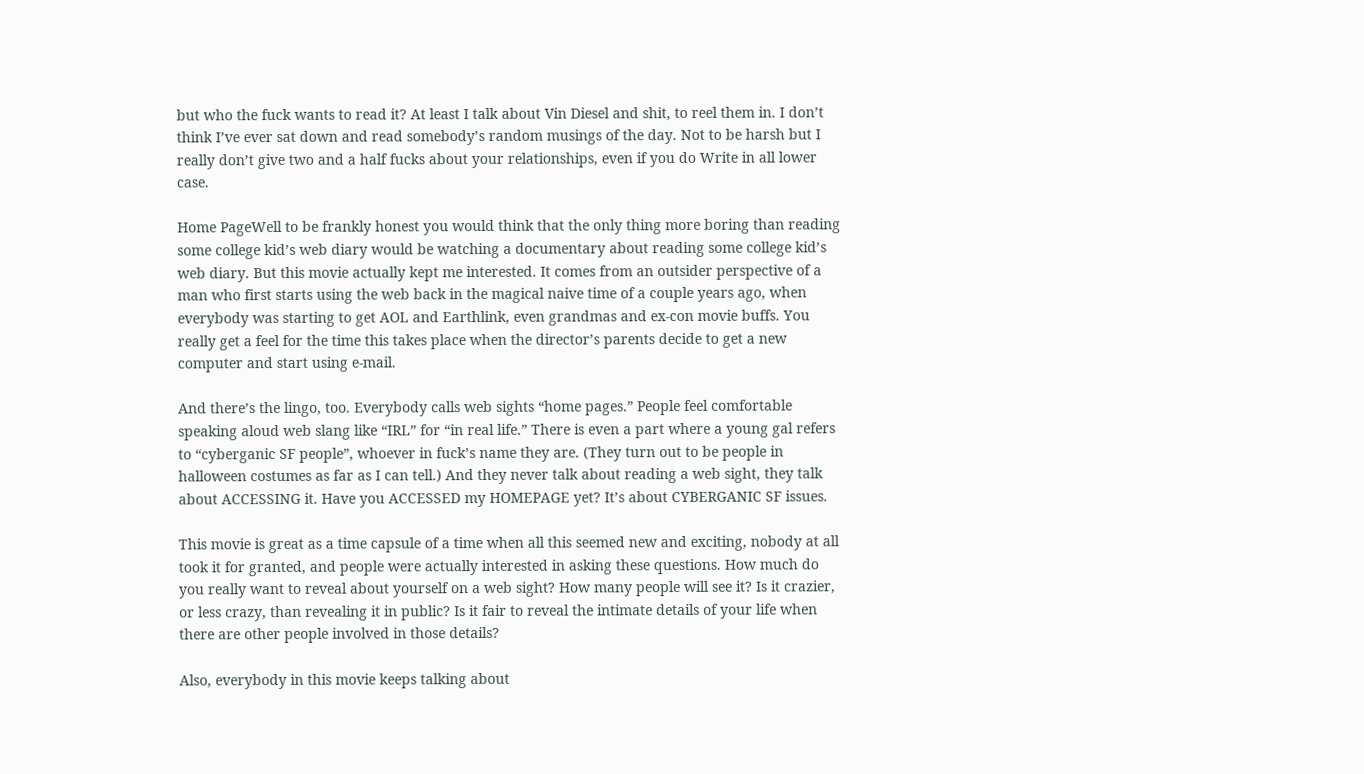but who the fuck wants to read it? At least I talk about Vin Diesel and shit, to reel them in. I don’t think I’ve ever sat down and read somebody’s random musings of the day. Not to be harsh but I really don’t give two and a half fucks about your relationships, even if you do Write in all lower case.

Home PageWell to be frankly honest you would think that the only thing more boring than reading some college kid’s web diary would be watching a documentary about reading some college kid’s web diary. But this movie actually kept me interested. It comes from an outsider perspective of a man who first starts using the web back in the magical naive time of a couple years ago, when everybody was starting to get AOL and Earthlink, even grandmas and ex-con movie buffs. You really get a feel for the time this takes place when the director’s parents decide to get a new computer and start using e-mail.

And there’s the lingo, too. Everybody calls web sights “home pages.” People feel comfortable speaking aloud web slang like “IRL” for “in real life.” There is even a part where a young gal refers to “cyberganic SF people”, whoever in fuck’s name they are. (They turn out to be people in halloween costumes as far as I can tell.) And they never talk about reading a web sight, they talk about ACCESSING it. Have you ACCESSED my HOMEPAGE yet? It’s about CYBERGANIC SF issues.

This movie is great as a time capsule of a time when all this seemed new and exciting, nobody at all took it for granted, and people were actually interested in asking these questions. How much do you really want to reveal about yourself on a web sight? How many people will see it? Is it crazier, or less crazy, than revealing it in public? Is it fair to reveal the intimate details of your life when there are other people involved in those details?

Also, everybody in this movie keeps talking about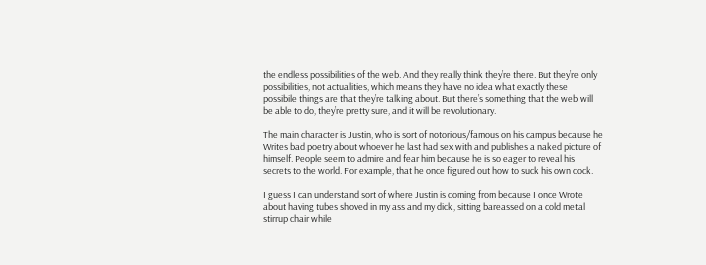the endless possibilities of the web. And they really think they’re there. But they’re only possibilities, not actualities, which means they have no idea what exactly these possibile things are that they’re talking about. But there’s something that the web will be able to do, they’re pretty sure, and it will be revolutionary.

The main character is Justin, who is sort of notorious/famous on his campus because he Writes bad poetry about whoever he last had sex with and publishes a naked picture of himself. People seem to admire and fear him because he is so eager to reveal his secrets to the world. For example, that he once figured out how to suck his own cock.

I guess I can understand sort of where Justin is coming from because I once Wrote about having tubes shoved in my ass and my dick, sitting bareassed on a cold metal stirrup chair while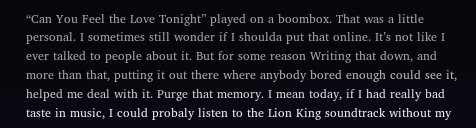“Can You Feel the Love Tonight” played on a boombox. That was a little personal. I sometimes still wonder if I shoulda put that online. It’s not like I ever talked to people about it. But for some reason Writing that down, and more than that, putting it out there where anybody bored enough could see it, helped me deal with it. Purge that memory. I mean today, if I had really bad taste in music, I could probaly listen to the Lion King soundtrack without my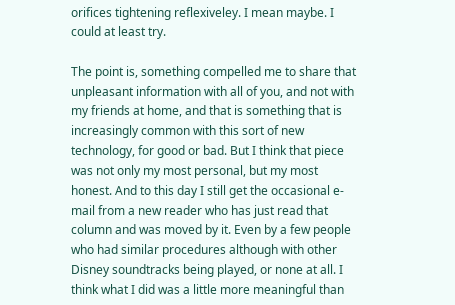orifices tightening reflexiveley. I mean maybe. I could at least try.

The point is, something compelled me to share that unpleasant information with all of you, and not with my friends at home, and that is something that is increasingly common with this sort of new technology, for good or bad. But I think that piece was not only my most personal, but my most honest. And to this day I still get the occasional e-mail from a new reader who has just read that column and was moved by it. Even by a few people who had similar procedures although with other Disney soundtracks being played, or none at all. I think what I did was a little more meaningful than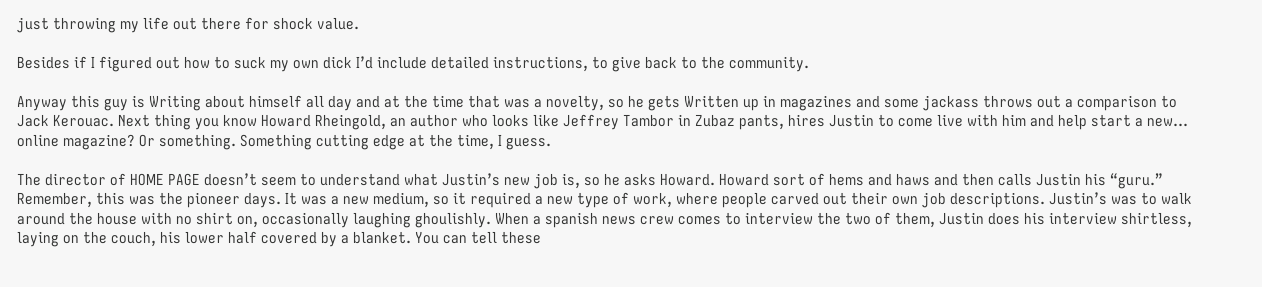just throwing my life out there for shock value.

Besides if I figured out how to suck my own dick I’d include detailed instructions, to give back to the community.

Anyway this guy is Writing about himself all day and at the time that was a novelty, so he gets Written up in magazines and some jackass throws out a comparison to Jack Kerouac. Next thing you know Howard Rheingold, an author who looks like Jeffrey Tambor in Zubaz pants, hires Justin to come live with him and help start a new… online magazine? Or something. Something cutting edge at the time, I guess.

The director of HOME PAGE doesn’t seem to understand what Justin’s new job is, so he asks Howard. Howard sort of hems and haws and then calls Justin his “guru.” Remember, this was the pioneer days. It was a new medium, so it required a new type of work, where people carved out their own job descriptions. Justin’s was to walk around the house with no shirt on, occasionally laughing ghoulishly. When a spanish news crew comes to interview the two of them, Justin does his interview shirtless, laying on the couch, his lower half covered by a blanket. You can tell these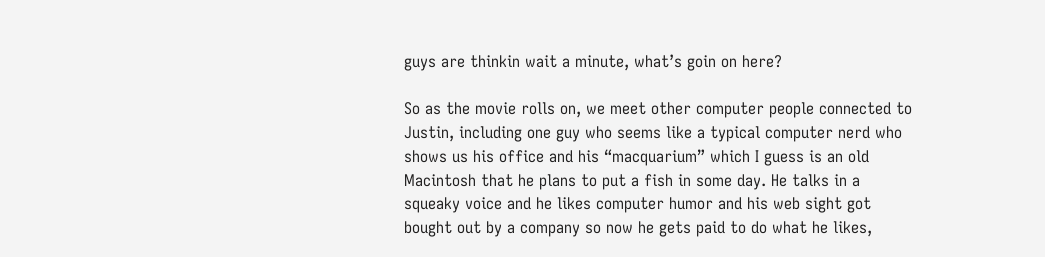guys are thinkin wait a minute, what’s goin on here?

So as the movie rolls on, we meet other computer people connected to Justin, including one guy who seems like a typical computer nerd who shows us his office and his “macquarium” which I guess is an old Macintosh that he plans to put a fish in some day. He talks in a squeaky voice and he likes computer humor and his web sight got bought out by a company so now he gets paid to do what he likes,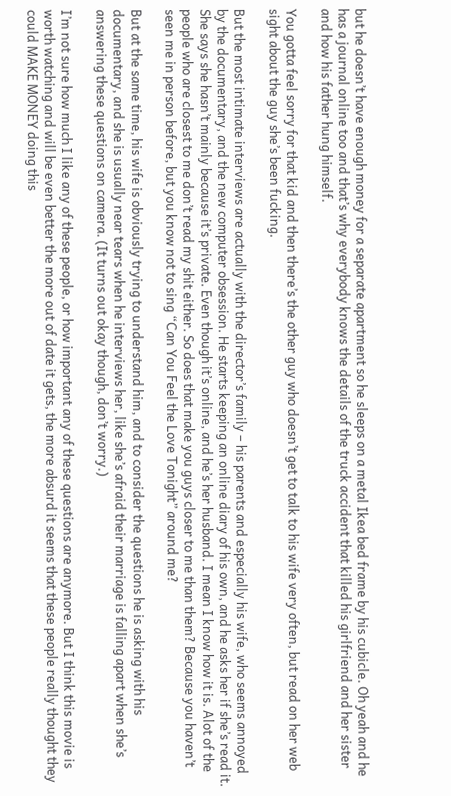but he doesn’t have enough money for a separate apartment so he sleeps on a metal Ikea bed frame by his cubicle. Oh yeah and he has a journal online too and that’s why everybody knows the details of the truck accident that killed his girlfriend and her sister and how his father hung himself.

You gotta feel sorry for that kid and then there’s the other guy who doesn’t get to talk to his wife very often, but read on her web sight about the guy she’s been fucking.

But the most intimate interviews are actually with the director’s family – his parents and especially his wife, who seems annoyed by the documentary, and the new computer obsession. He starts keeping an online diary of his own, and he asks her if she’s read it. She says she hasn’t mainly because it’s private. Even though it’s online, and he’s her husband. I mean I know how it is. Alot of the people who are closest to me don’t read my shit either. So does that make you guys closer to me than them? Because you haven’t seen me in person before, but you know not to sing “Can You Feel the Love Tonight” around me?

But at the same time, his wife is obviously trying to understand him, and to consider the questions he is asking with his documentary, and she is usually near tears when he interviews her, like she’s afraid their marriage is falling apart when she’s answering these questions on camera. (It turns out okay though, don’t worry.)

I’m not sure how much I like any of these people, or how important any of these questions are anymore. But I think this movie is worth watching and will be even better the more out of date it gets, the more absurd it seems that these people really thought they could MAKE MONEY doing this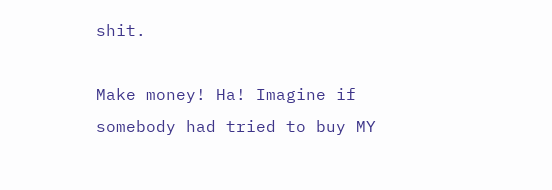shit.

Make money! Ha! Imagine if somebody had tried to buy MY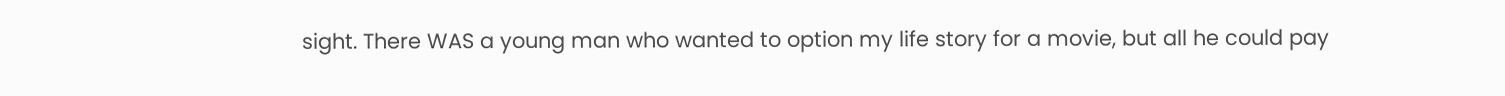sight. There WAS a young man who wanted to option my life story for a movie, but all he could pay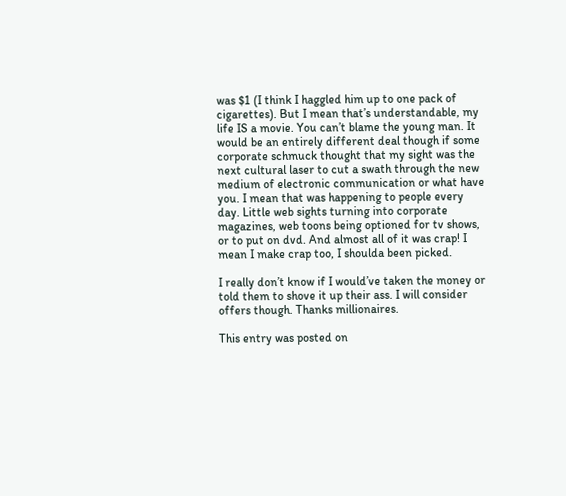was $1 (I think I haggled him up to one pack of cigarettes). But I mean that’s understandable, my life IS a movie. You can’t blame the young man. It would be an entirely different deal though if some corporate schmuck thought that my sight was the next cultural laser to cut a swath through the new medium of electronic communication or what have you. I mean that was happening to people every day. Little web sights turning into corporate magazines, web toons being optioned for tv shows, or to put on dvd. And almost all of it was crap! I mean I make crap too, I shoulda been picked.

I really don’t know if I would’ve taken the money or told them to shove it up their ass. I will consider offers though. Thanks millionaires.

This entry was posted on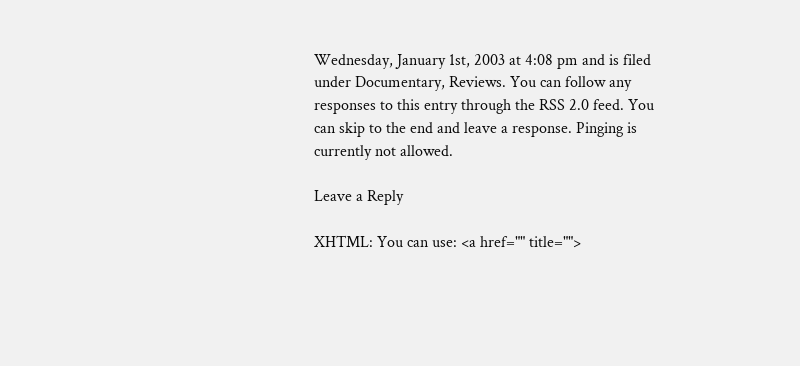Wednesday, January 1st, 2003 at 4:08 pm and is filed under Documentary, Reviews. You can follow any responses to this entry through the RSS 2.0 feed. You can skip to the end and leave a response. Pinging is currently not allowed.

Leave a Reply

XHTML: You can use: <a href="" title="">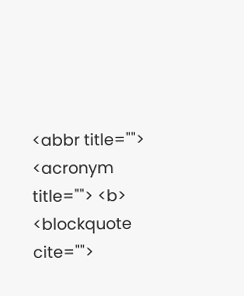<abbr title=""> <acronym title=""> <b> <blockquote cite="">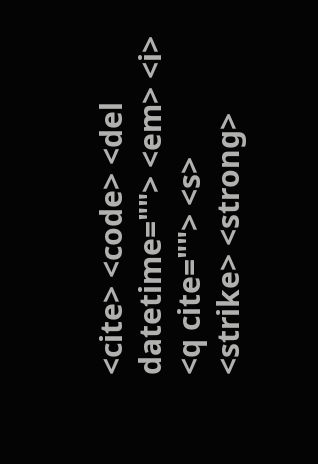<cite> <code> <del datetime=""> <em> <i> <q cite=""> <s> <strike> <strong>